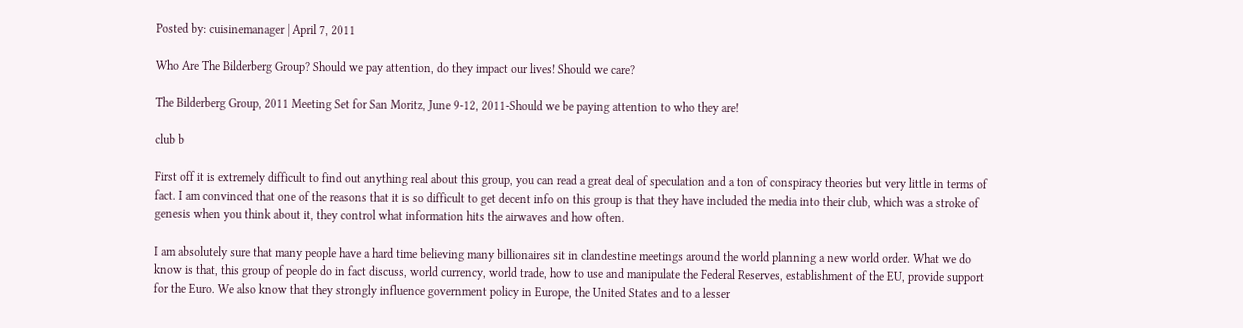Posted by: cuisinemanager | April 7, 2011

Who Are The Bilderberg Group? Should we pay attention, do they impact our lives! Should we care?

The Bilderberg Group, 2011 Meeting Set for San Moritz, June 9-12, 2011-Should we be paying attention to who they are!

club b

First off it is extremely difficult to find out anything real about this group, you can read a great deal of speculation and a ton of conspiracy theories but very little in terms of fact. I am convinced that one of the reasons that it is so difficult to get decent info on this group is that they have included the media into their club, which was a stroke of genesis when you think about it, they control what information hits the airwaves and how often.

I am absolutely sure that many people have a hard time believing many billionaires sit in clandestine meetings around the world planning a new world order. What we do know is that, this group of people do in fact discuss, world currency, world trade, how to use and manipulate the Federal Reserves, establishment of the EU, provide support for the Euro. We also know that they strongly influence government policy in Europe, the United States and to a lesser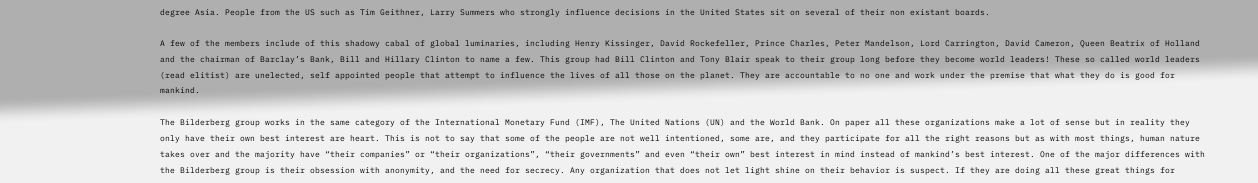degree Asia. People from the US such as Tim Geithner, Larry Summers who strongly influence decisions in the United States sit on several of their non existant boards.

A few of the members include of this shadowy cabal of global luminaries, including Henry Kissinger, David Rockefeller, Prince Charles, Peter Mandelson, Lord Carrington, David Cameron, Queen Beatrix of Holland and the chairman of Barclay’s Bank, Bill and Hillary Clinton to name a few. This group had Bill Clinton and Tony Blair speak to their group long before they become world leaders! These so called world leaders (read elitist) are unelected, self appointed people that attempt to influence the lives of all those on the planet. They are accountable to no one and work under the premise that what they do is good for mankind.

The Bilderberg group works in the same category of the International Monetary Fund (IMF), The United Nations (UN) and the World Bank. On paper all these organizations make a lot of sense but in reality they only have their own best interest are heart. This is not to say that some of the people are not well intentioned, some are, and they participate for all the right reasons but as with most things, human nature takes over and the majority have “their companies” or “their organizations”, “their governments” and even “their own” best interest in mind instead of mankind’s best interest. One of the major differences with the Bilderberg group is their obsession with anonymity, and the need for secrecy. Any organization that does not let light shine on their behavior is suspect. If they are doing all these great things for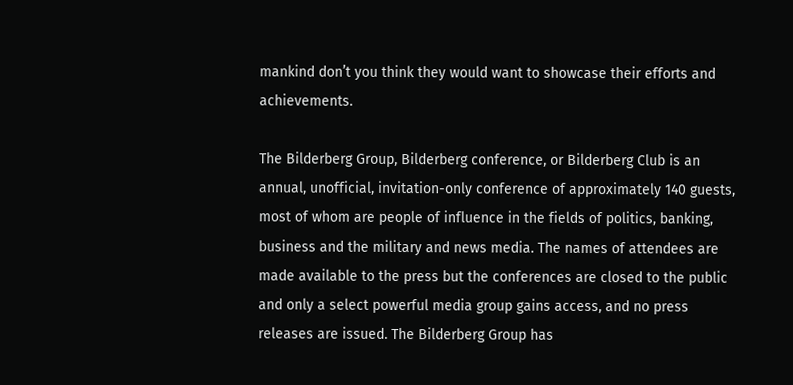mankind don’t you think they would want to showcase their efforts and achievements.

The Bilderberg Group, Bilderberg conference, or Bilderberg Club is an annual, unofficial, invitation-only conference of approximately 140 guests, most of whom are people of influence in the fields of politics, banking, business and the military and news media. The names of attendees are made available to the press but the conferences are closed to the public and only a select powerful media group gains access, and no press releases are issued. The Bilderberg Group has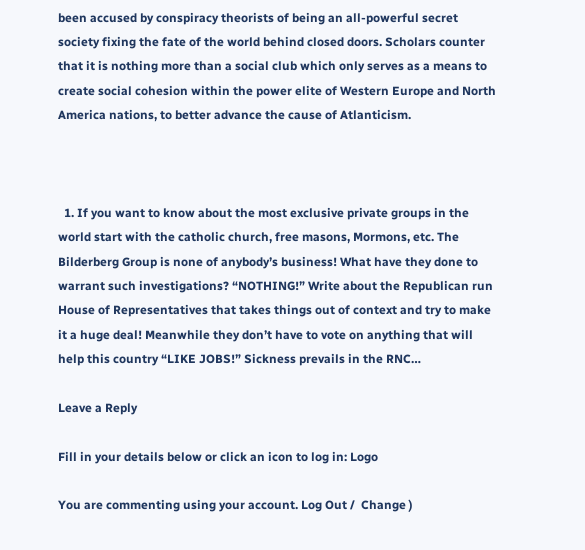been accused by conspiracy theorists of being an all-powerful secret society fixing the fate of the world behind closed doors. Scholars counter that it is nothing more than a social club which only serves as a means to create social cohesion within the power elite of Western Europe and North America nations, to better advance the cause of Atlanticism.



  1. If you want to know about the most exclusive private groups in the world start with the catholic church, free masons, Mormons, etc. The Bilderberg Group is none of anybody’s business! What have they done to warrant such investigations? “NOTHING!” Write about the Republican run House of Representatives that takes things out of context and try to make it a huge deal! Meanwhile they don’t have to vote on anything that will help this country “LIKE JOBS!” Sickness prevails in the RNC…

Leave a Reply

Fill in your details below or click an icon to log in: Logo

You are commenting using your account. Log Out /  Change )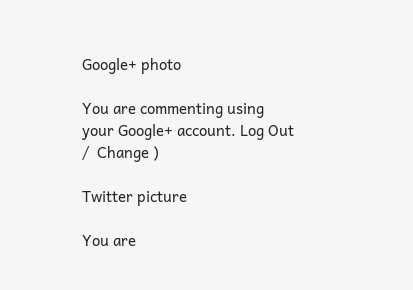Google+ photo

You are commenting using your Google+ account. Log Out /  Change )

Twitter picture

You are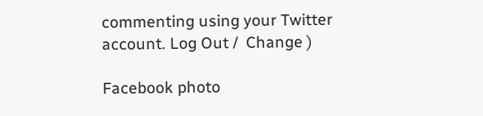commenting using your Twitter account. Log Out /  Change )

Facebook photo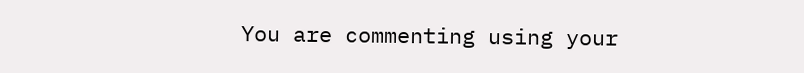You are commenting using your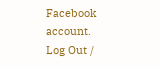Facebook account. Log Out /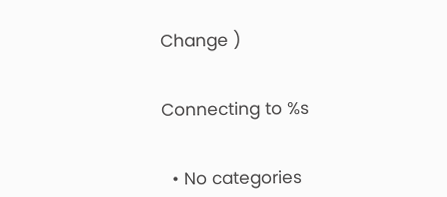Change )


Connecting to %s


  • No categories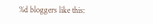%d bloggers like this: